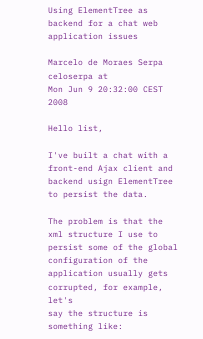Using ElementTree as backend for a chat web application issues

Marcelo de Moraes Serpa celoserpa at
Mon Jun 9 20:32:00 CEST 2008

Hello list,

I've built a chat with a front-end Ajax client and backend usign ElementTree
to persist the data.

The problem is that the xml structure I use to persist some of the global
configuration of the application usually gets corrupted, for example, let's
say the structure is something like: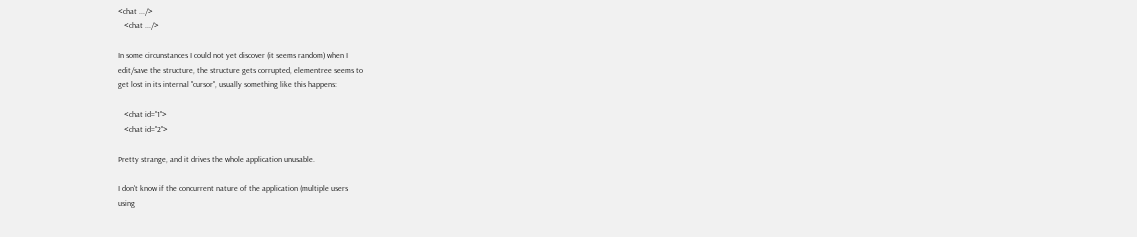<chat .../>
   <chat .../>

In some circunstances I could not yet discover (it seems random) when I
edit/save the structure, the structure gets corrupted, elementree seems to
get lost in its internal "cursor", usually something like this happens:

   <chat id="1">
   <chat id="2">

Pretty strange, and it drives the whole application unusable.

I don't know if the concurrent nature of the application (multiple users
using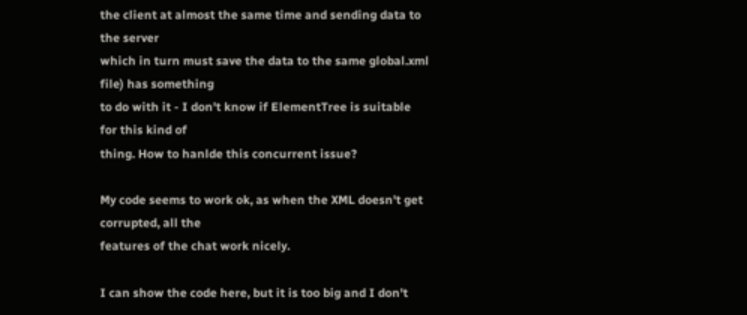the client at almost the same time and sending data to the server
which in turn must save the data to the same global.xml file) has something
to do with it - I don't know if ElementTree is suitable for this kind of
thing. How to hanlde this concurrent issue?

My code seems to work ok, as when the XML doesn't get corrupted, all the
features of the chat work nicely.

I can show the code here, but it is too big and I don't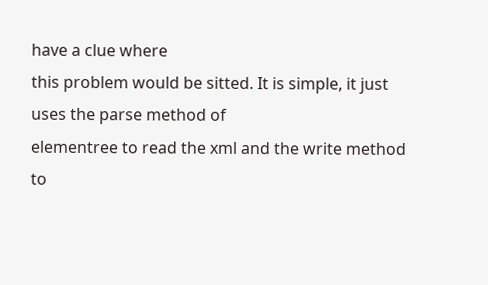have a clue where
this problem would be sitted. It is simple, it just uses the parse method of
elementree to read the xml and the write method to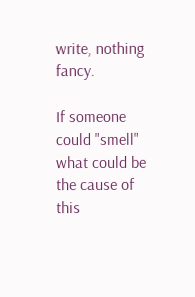write, nothing fancy.

If someone could "smell" what could be the cause of this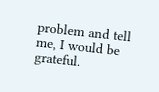problem and tell
me, I would be grateful.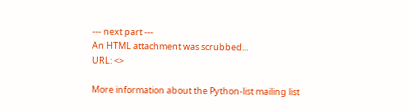--- next part ---
An HTML attachment was scrubbed...
URL: <>

More information about the Python-list mailing list